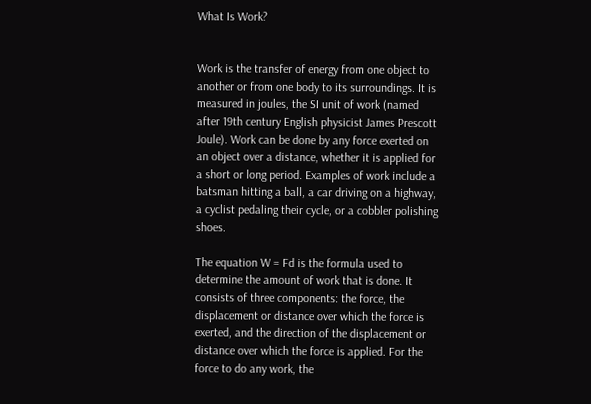What Is Work?


Work is the transfer of energy from one object to another or from one body to its surroundings. It is measured in joules, the SI unit of work (named after 19th century English physicist James Prescott Joule). Work can be done by any force exerted on an object over a distance, whether it is applied for a short or long period. Examples of work include a batsman hitting a ball, a car driving on a highway, a cyclist pedaling their cycle, or a cobbler polishing shoes.

The equation W = Fd is the formula used to determine the amount of work that is done. It consists of three components: the force, the displacement or distance over which the force is exerted, and the direction of the displacement or distance over which the force is applied. For the force to do any work, the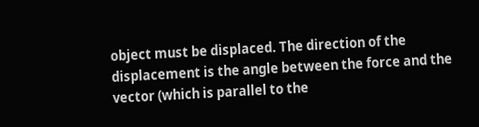object must be displaced. The direction of the displacement is the angle between the force and the vector (which is parallel to the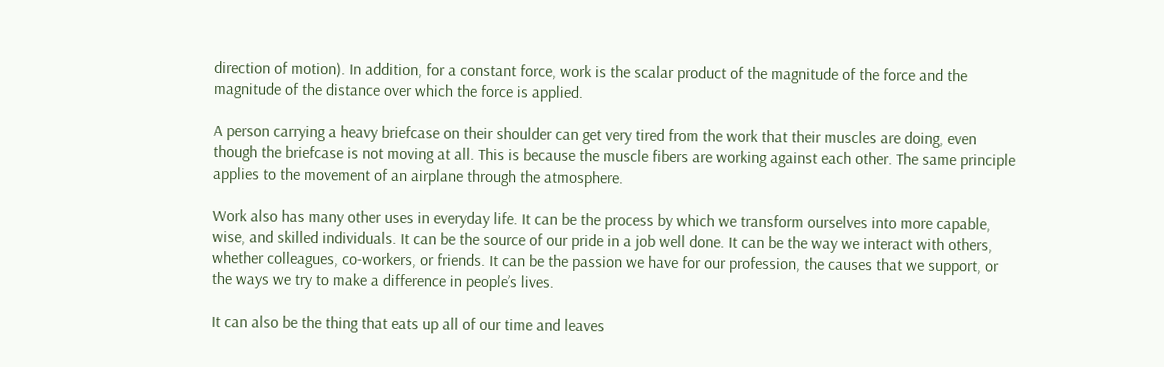direction of motion). In addition, for a constant force, work is the scalar product of the magnitude of the force and the magnitude of the distance over which the force is applied.

A person carrying a heavy briefcase on their shoulder can get very tired from the work that their muscles are doing, even though the briefcase is not moving at all. This is because the muscle fibers are working against each other. The same principle applies to the movement of an airplane through the atmosphere.

Work also has many other uses in everyday life. It can be the process by which we transform ourselves into more capable, wise, and skilled individuals. It can be the source of our pride in a job well done. It can be the way we interact with others, whether colleagues, co-workers, or friends. It can be the passion we have for our profession, the causes that we support, or the ways we try to make a difference in people’s lives.

It can also be the thing that eats up all of our time and leaves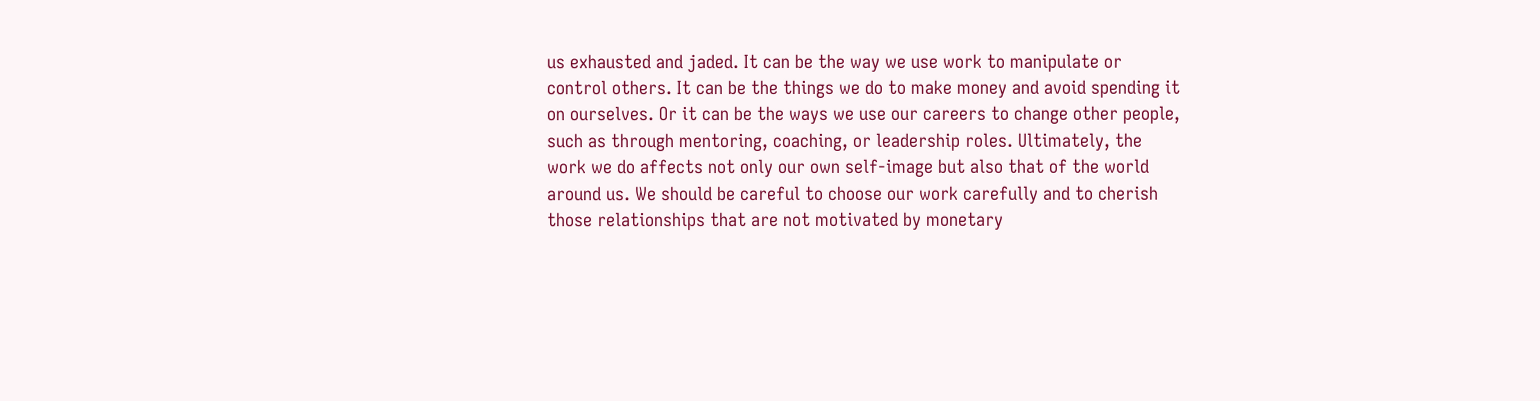us exhausted and jaded. It can be the way we use work to manipulate or control others. It can be the things we do to make money and avoid spending it on ourselves. Or it can be the ways we use our careers to change other people, such as through mentoring, coaching, or leadership roles. Ultimately, the work we do affects not only our own self-image but also that of the world around us. We should be careful to choose our work carefully and to cherish those relationships that are not motivated by monetary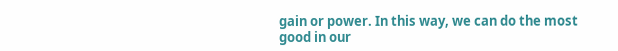gain or power. In this way, we can do the most good in our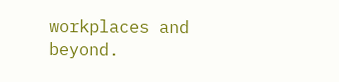workplaces and beyond.